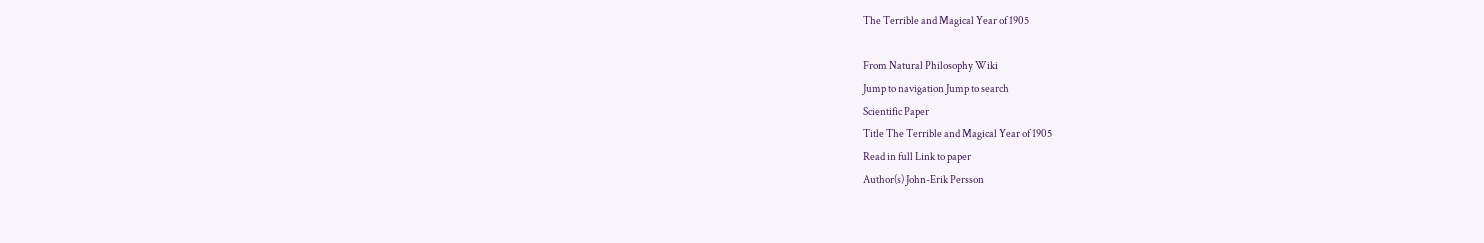The Terrible and Magical Year of 1905

From Natural Philosophy Wiki
Jump to navigation Jump to search
Scientific Paper
Title The Terrible and Magical Year of 1905
Read in full Link to paper
Author(s) John-Erik Persson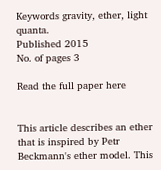Keywords gravity, ether, light quanta.
Published 2015
No. of pages 3

Read the full paper here


This article describes an ether that is inspired by Petr Beckmann's ether model. This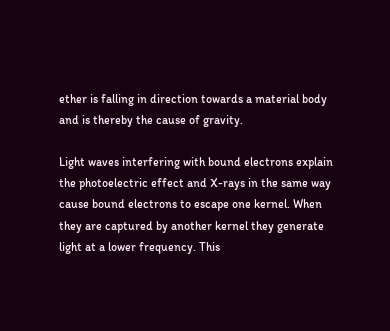ether is falling in direction towards a material body and is thereby the cause of gravity.

Light waves interfering with bound electrons explain the photoelectric effect and X-rays in the same way cause bound electrons to escape one kernel. When they are captured by another kernel they generate light at a lower frequency. This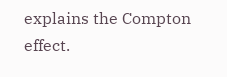explains the Compton effect.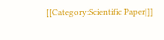[[Category:Scientific Paper|]]